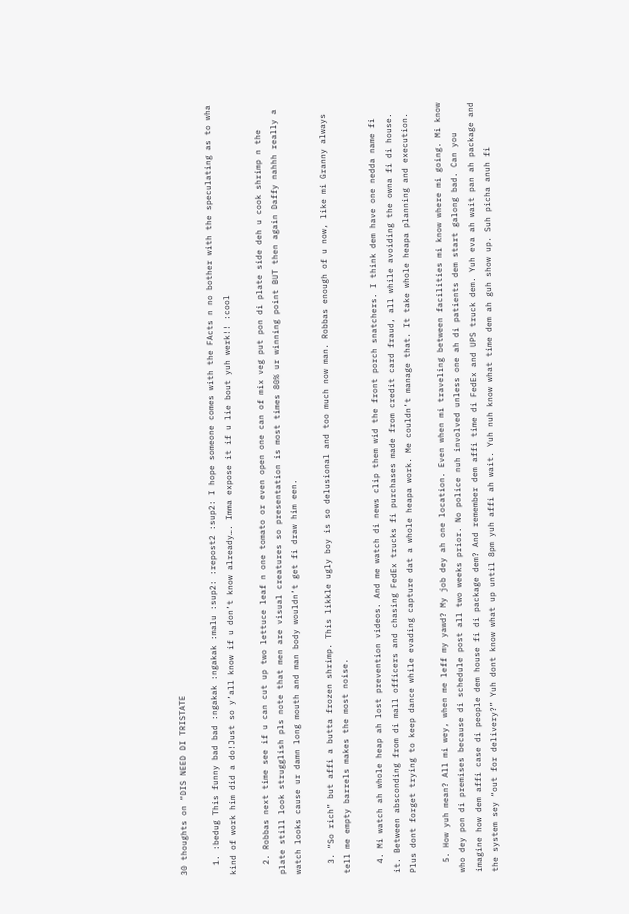30 thoughts on “DIS NEED DI TRISTATE

  1. :bedug This funny bad bad :ngakak :ngakak :malu :sup2: :repost2 :sup2: I hope someone comes with the FActs n no bother with the speculating as to wha kind of work him did a do!Just so y’all know if u don’t know already…. Imma expose it if u lie bout yuh werk!! :cool

  2. Robbas next time see if u can cut up two lettuce leaf n one tomato or even open one can of mix veg put pon di plate side deh u cook shrimp n the plate still look strugglish pls note that men are visual creatures so presentation is most times 80% ur winning point BUT then again Daffy nahhh really a watch looks cause ur damn long mouth and man body wouldn’t get fi draw him een.

  3. “So rich” but affi a butta frozen shrimp. This likkle ugly boy is so delusional and too much now man. Robbas enough of u now, like mi Granny always tell me empty barrels makes the most noise.

  4. Mi watch ah whole heap ah lost prevention videos. And me watch di news clip them wid the front porch snatchers. I think dem have one nedda name fi it. Between absconding from di mall officers and chasing FedEx trucks fi purchases made from credit card fraud, all while avoiding the owna fi di house. Plus dont forget trying to keep dance while evading capture dat a whole heapa work. Me couldn’t manage that. It take whole heapa planning and execution.

  5. How yuh mean? All mi wey, when me leff my yawd? My job dey ah one location. Even when mi traveling between facilities mi know where mi going. Mi know who dey pon di premises because di schedule post all two weeks prior. No police nuh involved unless one ah di patients dem start galong bad. Can you imagine how dem affi case di people dem house fi di package dem? And remember dem affi time di FedEx and UPS truck dem. Yuh eva ah wait pan ah package and the system sey “out for delivery?” Yuh dont know what up until 8pm yuh affi ah wait. Yuh nuh know what time dem ah guh show up. Suh picha anuh fi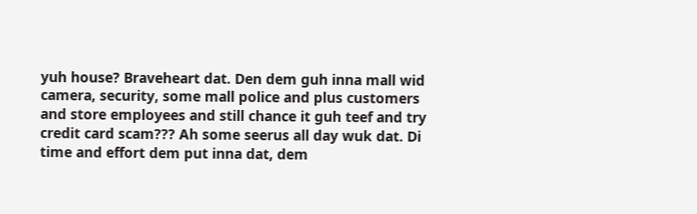yuh house? Braveheart dat. Den dem guh inna mall wid camera, security, some mall police and plus customers and store employees and still chance it guh teef and try credit card scam??? Ah some seerus all day wuk dat. Di time and effort dem put inna dat, dem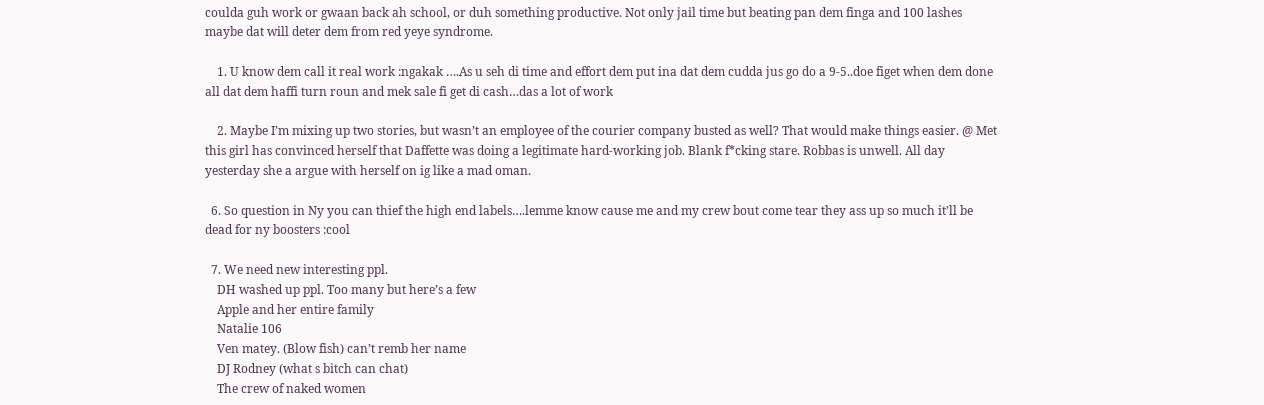coulda guh work or gwaan back ah school, or duh something productive. Not only jail time but beating pan dem finga and 100 lashes maybe dat will deter dem from red yeye syndrome.

    1. U know dem call it real work :ngakak ….As u seh di time and effort dem put ina dat dem cudda jus go do a 9-5..doe figet when dem done all dat dem haffi turn roun and mek sale fi get di cash…das a lot of work

    2. Maybe I’m mixing up two stories, but wasn’t an employee of the courier company busted as well? That would make things easier. @ Met this girl has convinced herself that Daffette was doing a legitimate hard-working job. Blank f*cking stare. Robbas is unwell. All day yesterday she a argue with herself on ig like a mad oman.

  6. So question in Ny you can thief the high end labels….lemme know cause me and my crew bout come tear they ass up so much it’ll be dead for ny boosters :cool

  7. We need new interesting ppl.
    DH washed up ppl. Too many but here’s a few
    Apple and her entire family
    Natalie 106
    Ven matey. (Blow fish) can’t remb her name
    DJ Rodney (what s bitch can chat)
    The crew of naked women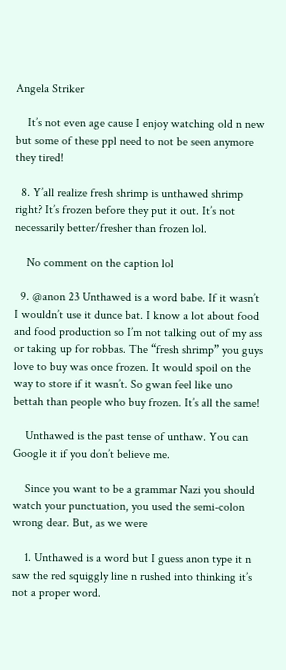Angela Striker

    It’s not even age cause I enjoy watching old n new but some of these ppl need to not be seen anymore they tired!

  8. Y’all realize fresh shrimp is unthawed shrimp right? It’s frozen before they put it out. It’s not necessarily better/fresher than frozen lol.

    No comment on the caption lol

  9. @anon 23 Unthawed is a word babe. If it wasn’t I wouldn’t use it dunce bat. I know a lot about food and food production so I’m not talking out of my ass or taking up for robbas. The “fresh shrimp” you guys love to buy was once frozen. It would spoil on the way to store if it wasn’t. So gwan feel like uno bettah than people who buy frozen. It’s all the same!

    Unthawed is the past tense of unthaw. You can Google it if you don’t believe me.

    Since you want to be a grammar Nazi you should watch your punctuation, you used the semi-colon wrong dear. But, as we were

    1. Unthawed is a word but I guess anon type it n saw the red squiggly line n rushed into thinking it’s not a proper word.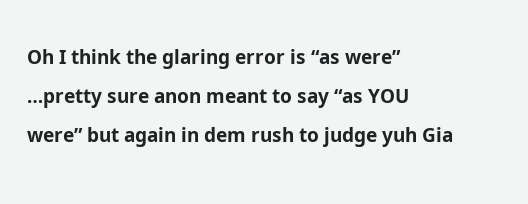Oh I think the glaring error is “as were” …pretty sure anon meant to say “as YOU were” but again in dem rush to judge yuh Gia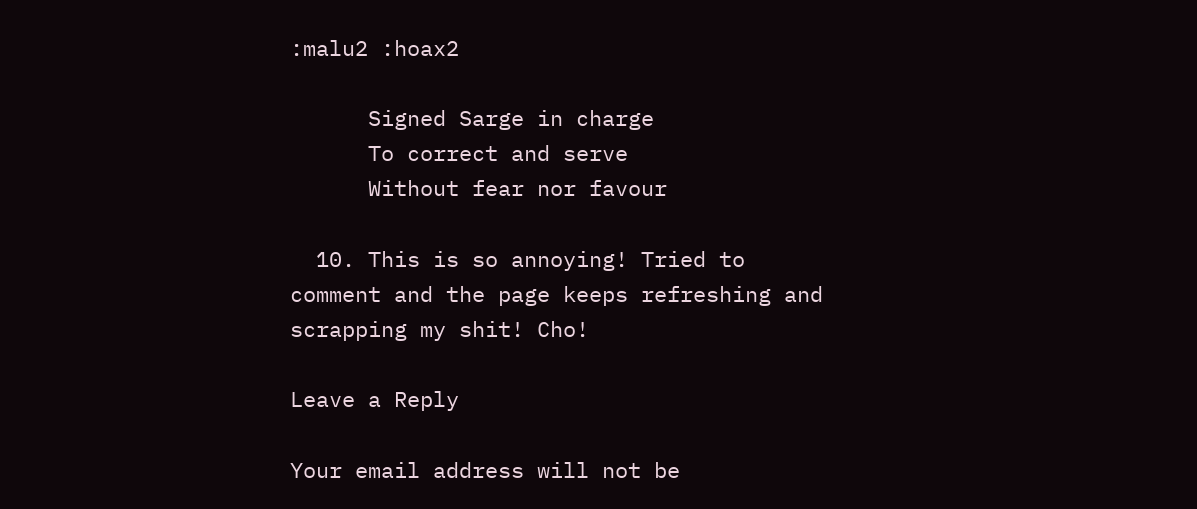:malu2 :hoax2

      Signed Sarge in charge
      To correct and serve
      Without fear nor favour

  10. This is so annoying! Tried to comment and the page keeps refreshing and scrapping my shit! Cho!

Leave a Reply

Your email address will not be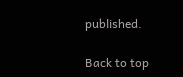published.

Back to top